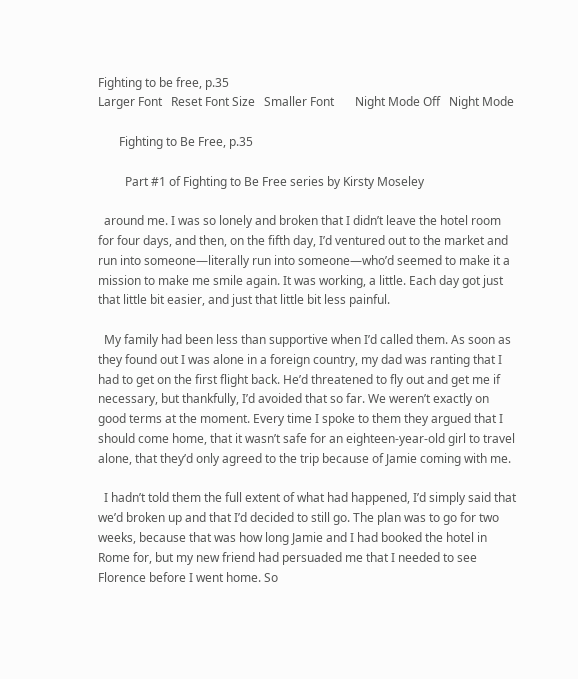Fighting to be free, p.35
Larger Font   Reset Font Size   Smaller Font       Night Mode Off   Night Mode

       Fighting to Be Free, p.35

         Part #1 of Fighting to Be Free series by Kirsty Moseley

  around me. I was so lonely and broken that I didn’t leave the hotel room for four days, and then, on the fifth day, I’d ventured out to the market and run into someone—literally run into someone—who’d seemed to make it a mission to make me smile again. It was working, a little. Each day got just that little bit easier, and just that little bit less painful.

  My family had been less than supportive when I’d called them. As soon as they found out I was alone in a foreign country, my dad was ranting that I had to get on the first flight back. He’d threatened to fly out and get me if necessary, but thankfully, I’d avoided that so far. We weren’t exactly on good terms at the moment. Every time I spoke to them they argued that I should come home, that it wasn’t safe for an eighteen-year-old girl to travel alone, that they’d only agreed to the trip because of Jamie coming with me.

  I hadn’t told them the full extent of what had happened, I’d simply said that we’d broken up and that I’d decided to still go. The plan was to go for two weeks, because that was how long Jamie and I had booked the hotel in Rome for, but my new friend had persuaded me that I needed to see Florence before I went home. So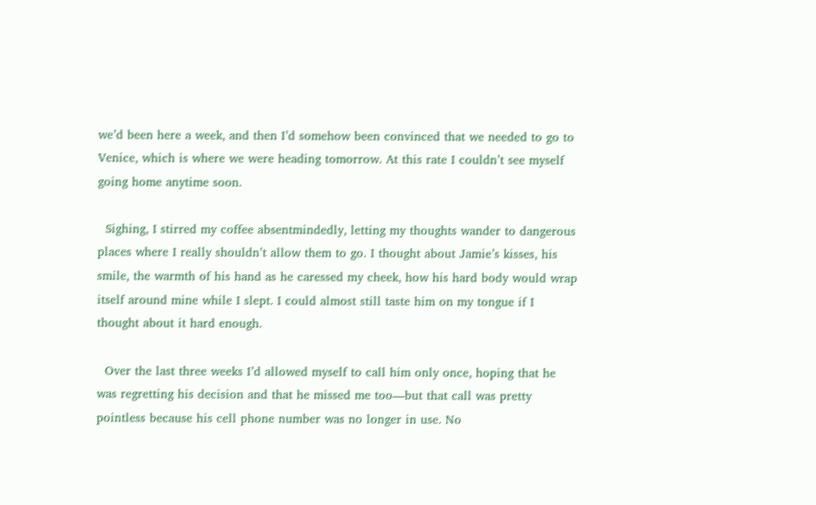we’d been here a week, and then I’d somehow been convinced that we needed to go to Venice, which is where we were heading tomorrow. At this rate I couldn’t see myself going home anytime soon.

  Sighing, I stirred my coffee absentmindedly, letting my thoughts wander to dangerous places where I really shouldn’t allow them to go. I thought about Jamie’s kisses, his smile, the warmth of his hand as he caressed my cheek, how his hard body would wrap itself around mine while I slept. I could almost still taste him on my tongue if I thought about it hard enough.

  Over the last three weeks I’d allowed myself to call him only once, hoping that he was regretting his decision and that he missed me too—but that call was pretty pointless because his cell phone number was no longer in use. No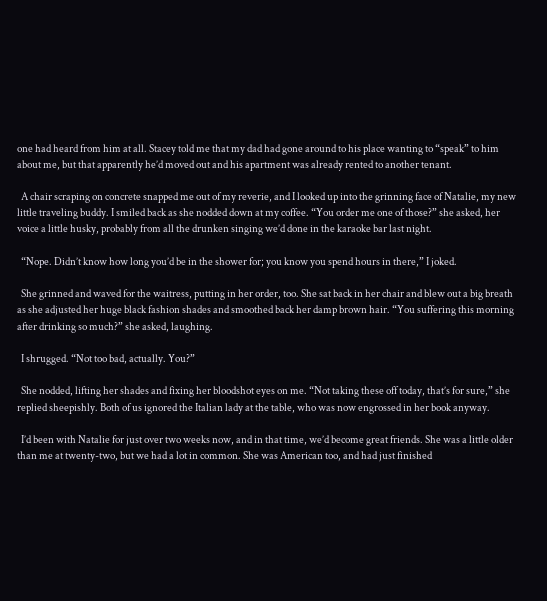one had heard from him at all. Stacey told me that my dad had gone around to his place wanting to “speak” to him about me, but that apparently he’d moved out and his apartment was already rented to another tenant.

  A chair scraping on concrete snapped me out of my reverie, and I looked up into the grinning face of Natalie, my new little traveling buddy. I smiled back as she nodded down at my coffee. “You order me one of those?” she asked, her voice a little husky, probably from all the drunken singing we’d done in the karaoke bar last night.

  “Nope. Didn’t know how long you’d be in the shower for; you know you spend hours in there,” I joked.

  She grinned and waved for the waitress, putting in her order, too. She sat back in her chair and blew out a big breath as she adjusted her huge black fashion shades and smoothed back her damp brown hair. “You suffering this morning after drinking so much?” she asked, laughing.

  I shrugged. “Not too bad, actually. You?”

  She nodded, lifting her shades and fixing her bloodshot eyes on me. “Not taking these off today, that’s for sure,” she replied sheepishly. Both of us ignored the Italian lady at the table, who was now engrossed in her book anyway.

  I’d been with Natalie for just over two weeks now, and in that time, we’d become great friends. She was a little older than me at twenty-two, but we had a lot in common. She was American too, and had just finished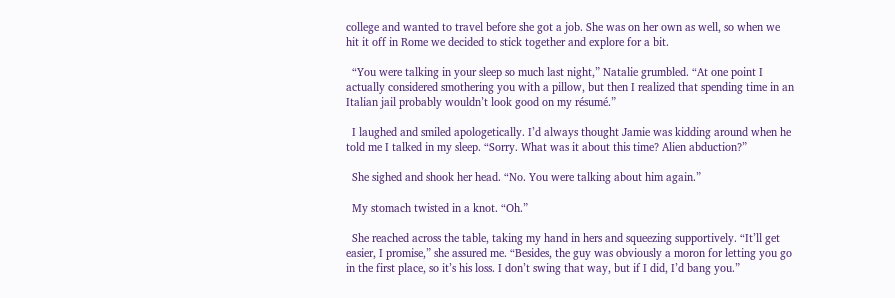college and wanted to travel before she got a job. She was on her own as well, so when we hit it off in Rome we decided to stick together and explore for a bit.

  “You were talking in your sleep so much last night,” Natalie grumbled. “At one point I actually considered smothering you with a pillow, but then I realized that spending time in an Italian jail probably wouldn’t look good on my résumé.”

  I laughed and smiled apologetically. I’d always thought Jamie was kidding around when he told me I talked in my sleep. “Sorry. What was it about this time? Alien abduction?”

  She sighed and shook her head. “No. You were talking about him again.”

  My stomach twisted in a knot. “Oh.”

  She reached across the table, taking my hand in hers and squeezing supportively. “It’ll get easier, I promise,” she assured me. “Besides, the guy was obviously a moron for letting you go in the first place, so it’s his loss. I don’t swing that way, but if I did, I’d bang you.”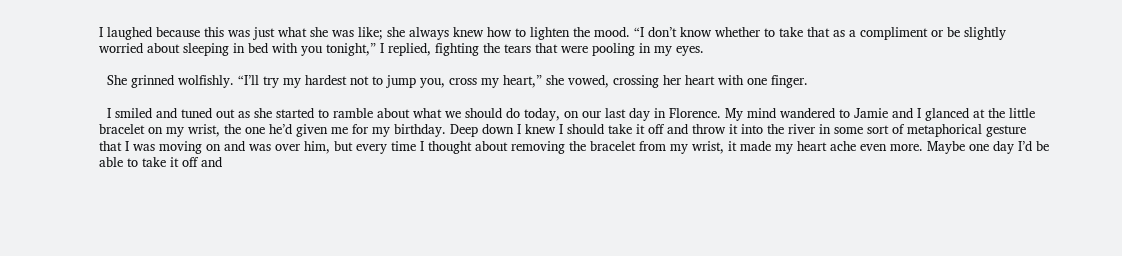I laughed because this was just what she was like; she always knew how to lighten the mood. “I don’t know whether to take that as a compliment or be slightly worried about sleeping in bed with you tonight,” I replied, fighting the tears that were pooling in my eyes.

  She grinned wolfishly. “I’ll try my hardest not to jump you, cross my heart,” she vowed, crossing her heart with one finger.

  I smiled and tuned out as she started to ramble about what we should do today, on our last day in Florence. My mind wandered to Jamie and I glanced at the little bracelet on my wrist, the one he’d given me for my birthday. Deep down I knew I should take it off and throw it into the river in some sort of metaphorical gesture that I was moving on and was over him, but every time I thought about removing the bracelet from my wrist, it made my heart ache even more. Maybe one day I’d be able to take it off and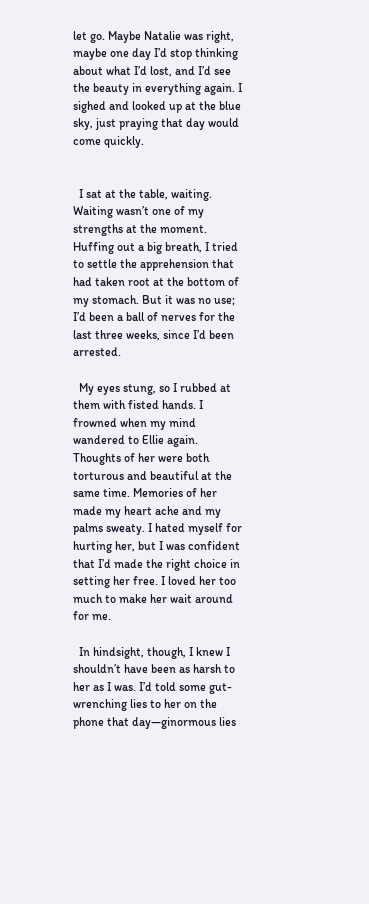let go. Maybe Natalie was right, maybe one day I’d stop thinking about what I’d lost, and I’d see the beauty in everything again. I sighed and looked up at the blue sky, just praying that day would come quickly.


  I sat at the table, waiting. Waiting wasn’t one of my strengths at the moment. Huffing out a big breath, I tried to settle the apprehension that had taken root at the bottom of my stomach. But it was no use; I’d been a ball of nerves for the last three weeks, since I’d been arrested.

  My eyes stung, so I rubbed at them with fisted hands. I frowned when my mind wandered to Ellie again. Thoughts of her were both torturous and beautiful at the same time. Memories of her made my heart ache and my palms sweaty. I hated myself for hurting her, but I was confident that I’d made the right choice in setting her free. I loved her too much to make her wait around for me.

  In hindsight, though, I knew I shouldn’t have been as harsh to her as I was. I’d told some gut-wrenching lies to her on the phone that day—ginormous lies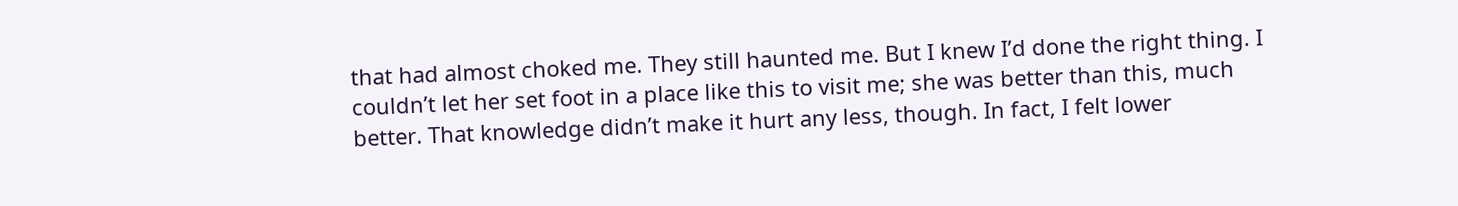that had almost choked me. They still haunted me. But I knew I’d done the right thing. I couldn’t let her set foot in a place like this to visit me; she was better than this, much better. That knowledge didn’t make it hurt any less, though. In fact, I felt lower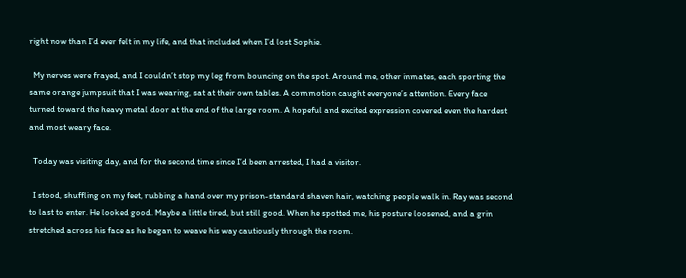right now than I’d ever felt in my life, and that included when I’d lost Sophie.

  My nerves were frayed, and I couldn’t stop my leg from bouncing on the spot. Around me, other inmates, each sporting the same orange jumpsuit that I was wearing, sat at their own tables. A commotion caught everyone’s attention. Every face turned toward the heavy metal door at the end of the large room. A hopeful and excited expression covered even the hardest and most weary face.

  Today was visiting day, and for the second time since I’d been arrested, I had a visitor.

  I stood, shuffling on my feet, rubbing a hand over my prison-standard shaven hair, watching people walk in. Ray was second to last to enter. He looked good. Maybe a little tired, but still good. When he spotted me, his posture loosened, and a grin stretched across his face as he began to weave his way cautiously through the room.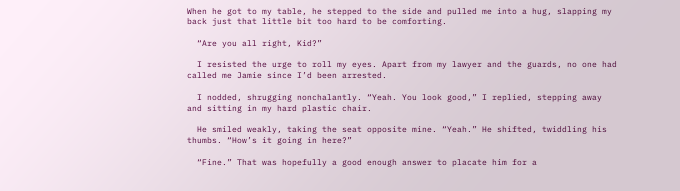When he got to my table, he stepped to the side and pulled me into a hug, slapping my back just that little bit too hard to be comforting.

  “Are you all right, Kid?”

  I resisted the urge to roll my eyes. Apart from my lawyer and the guards, no one had called me Jamie since I’d been arrested.

  I nodded, shrugging nonchalantly. “Yeah. You look good,” I replied, stepping away and sitting in my hard plastic chair.

  He smiled weakly, taking the seat opposite mine. “Yeah.” He shifted, twiddling his thumbs. “How’s it going in here?”

  “Fine.” That was hopefully a good enough answer to placate him for a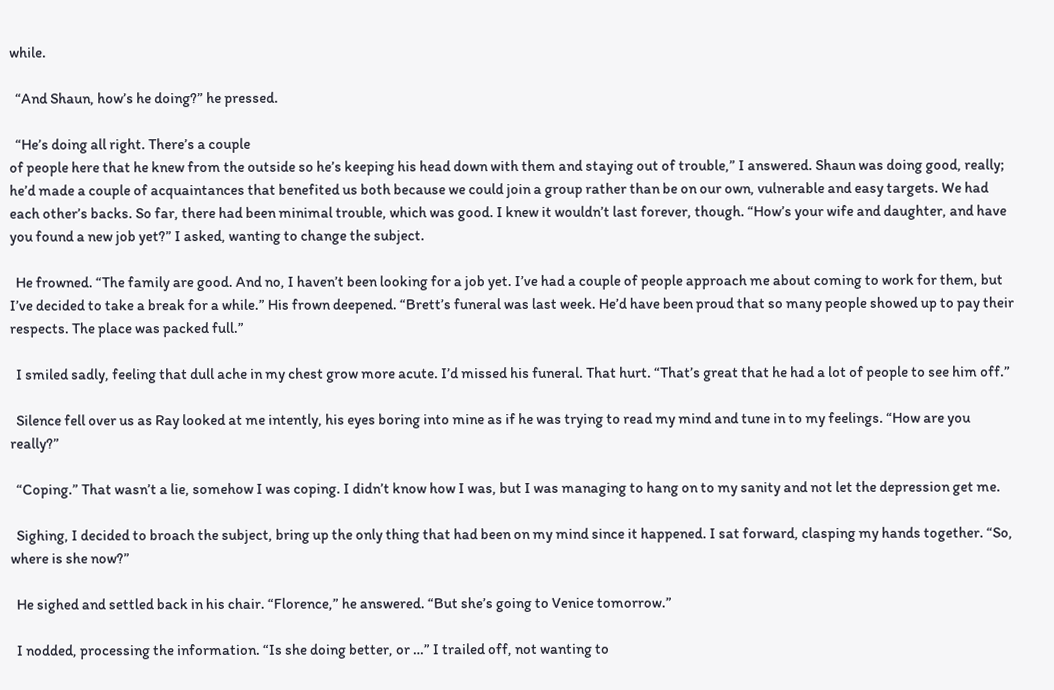while.

  “And Shaun, how’s he doing?” he pressed.

  “He’s doing all right. There’s a couple
of people here that he knew from the outside so he’s keeping his head down with them and staying out of trouble,” I answered. Shaun was doing good, really; he’d made a couple of acquaintances that benefited us both because we could join a group rather than be on our own, vulnerable and easy targets. We had each other’s backs. So far, there had been minimal trouble, which was good. I knew it wouldn’t last forever, though. “How’s your wife and daughter, and have you found a new job yet?” I asked, wanting to change the subject.

  He frowned. “The family are good. And no, I haven’t been looking for a job yet. I’ve had a couple of people approach me about coming to work for them, but I’ve decided to take a break for a while.” His frown deepened. “Brett’s funeral was last week. He’d have been proud that so many people showed up to pay their respects. The place was packed full.”

  I smiled sadly, feeling that dull ache in my chest grow more acute. I’d missed his funeral. That hurt. “That’s great that he had a lot of people to see him off.”

  Silence fell over us as Ray looked at me intently, his eyes boring into mine as if he was trying to read my mind and tune in to my feelings. “How are you really?”

  “Coping.” That wasn’t a lie, somehow I was coping. I didn’t know how I was, but I was managing to hang on to my sanity and not let the depression get me.

  Sighing, I decided to broach the subject, bring up the only thing that had been on my mind since it happened. I sat forward, clasping my hands together. “So, where is she now?”

  He sighed and settled back in his chair. “Florence,” he answered. “But she’s going to Venice tomorrow.”

  I nodded, processing the information. “Is she doing better, or …” I trailed off, not wanting to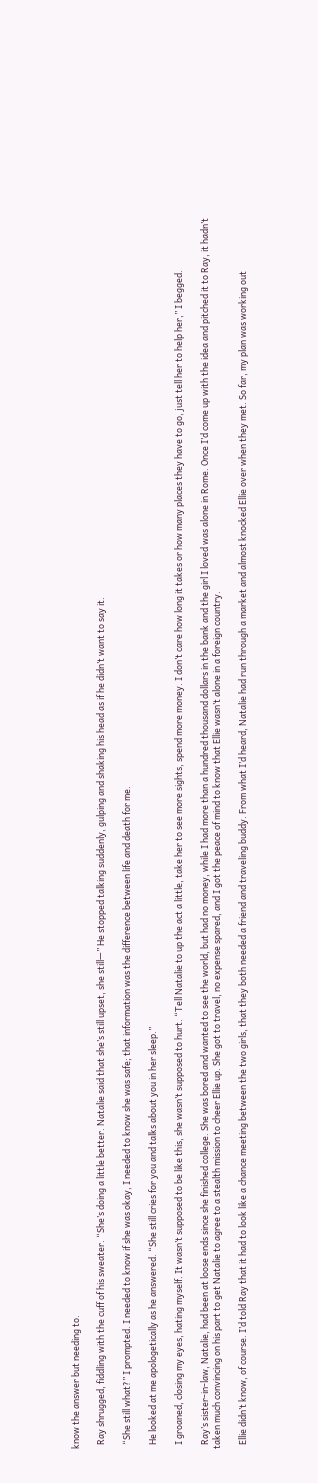know the answer but needing to.

  Ray shrugged, fiddling with the cuff of his sweater. “She’s doing a little better. Natalie said that she’s still upset, she still—” He stopped talking suddenly, gulping and shaking his head as if he didn’t want to say it.

  “She still what?” I prompted. I needed to know if she was okay, I needed to know she was safe; that information was the difference between life and death for me.

  He looked at me apologetically as he answered. “She still cries for you and talks about you in her sleep.”

  I groaned, closing my eyes, hating myself. It wasn’t supposed to be like this, she wasn’t supposed to hurt. “Tell Natalie to up the act a little, take her to see more sights, spend more money. I don’t care how long it takes or how many places they have to go, just tell her to help her,” I begged.

  Ray’s sister-in-law, Natalie, had been at loose ends since she finished college. She was bored and wanted to see the world, but had no money, while I had more than a hundred thousand dollars in the bank and the girl I loved was alone in Rome. Once I’d come up with the idea and pitched it to Ray, it hadn’t taken much convincing on his part to get Natalie to agree to a stealth mission to cheer Ellie up. She got to travel, no expense spared, and I got the peace of mind to know that Ellie wasn’t alone in a foreign country.

  Ellie didn’t know, of course. I’d told Ray that it had to look like a chance meeting between the two girls, that they both needed a friend and traveling buddy. From what I’d heard, Natalie had run through a market and almost knocked Ellie over when they met. So far, my plan was working out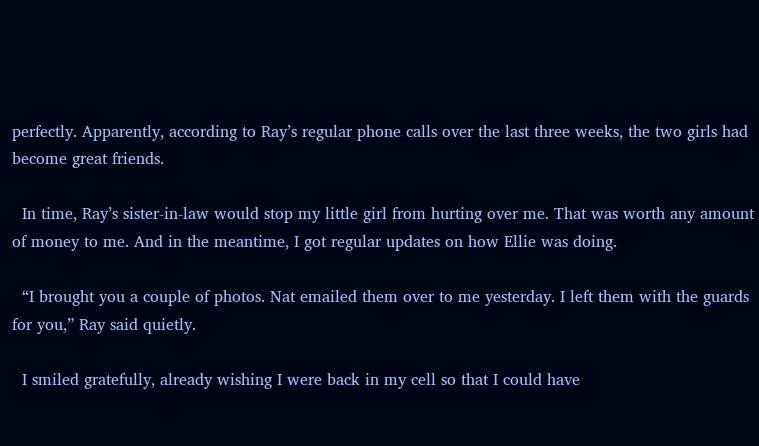perfectly. Apparently, according to Ray’s regular phone calls over the last three weeks, the two girls had become great friends.

  In time, Ray’s sister-in-law would stop my little girl from hurting over me. That was worth any amount of money to me. And in the meantime, I got regular updates on how Ellie was doing.

  “I brought you a couple of photos. Nat emailed them over to me yesterday. I left them with the guards for you,” Ray said quietly.

  I smiled gratefully, already wishing I were back in my cell so that I could have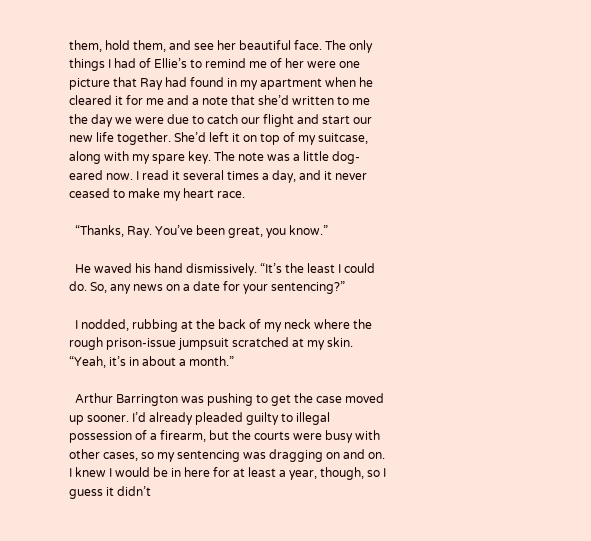them, hold them, and see her beautiful face. The only things I had of Ellie’s to remind me of her were one picture that Ray had found in my apartment when he cleared it for me and a note that she’d written to me the day we were due to catch our flight and start our new life together. She’d left it on top of my suitcase, along with my spare key. The note was a little dog-eared now. I read it several times a day, and it never ceased to make my heart race.

  “Thanks, Ray. You’ve been great, you know.”

  He waved his hand dismissively. “It’s the least I could do. So, any news on a date for your sentencing?”

  I nodded, rubbing at the back of my neck where the rough prison-issue jumpsuit scratched at my skin. “Yeah, it’s in about a month.”

  Arthur Barrington was pushing to get the case moved up sooner. I’d already pleaded guilty to illegal possession of a firearm, but the courts were busy with other cases, so my sentencing was dragging on and on. I knew I would be in here for at least a year, though, so I guess it didn’t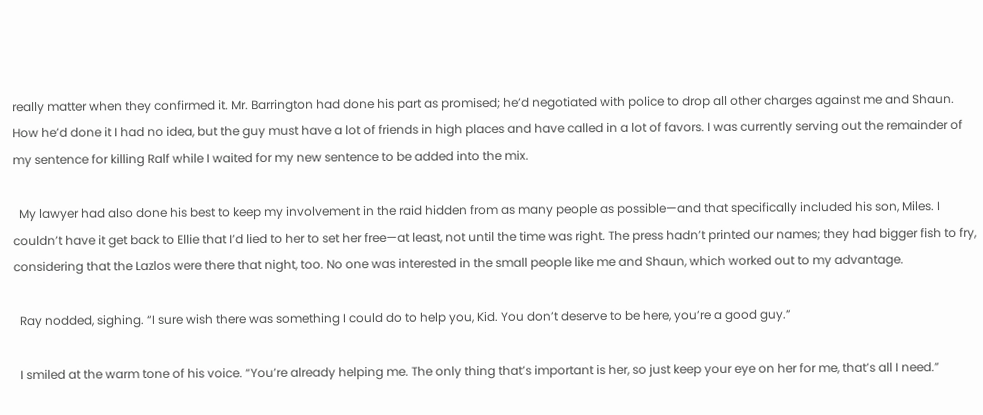really matter when they confirmed it. Mr. Barrington had done his part as promised; he’d negotiated with police to drop all other charges against me and Shaun. How he’d done it I had no idea, but the guy must have a lot of friends in high places and have called in a lot of favors. I was currently serving out the remainder of my sentence for killing Ralf while I waited for my new sentence to be added into the mix.

  My lawyer had also done his best to keep my involvement in the raid hidden from as many people as possible—and that specifically included his son, Miles. I couldn’t have it get back to Ellie that I’d lied to her to set her free—at least, not until the time was right. The press hadn’t printed our names; they had bigger fish to fry, considering that the Lazlos were there that night, too. No one was interested in the small people like me and Shaun, which worked out to my advantage.

  Ray nodded, sighing. “I sure wish there was something I could do to help you, Kid. You don’t deserve to be here, you’re a good guy.”

  I smiled at the warm tone of his voice. “You’re already helping me. The only thing that’s important is her, so just keep your eye on her for me, that’s all I need.”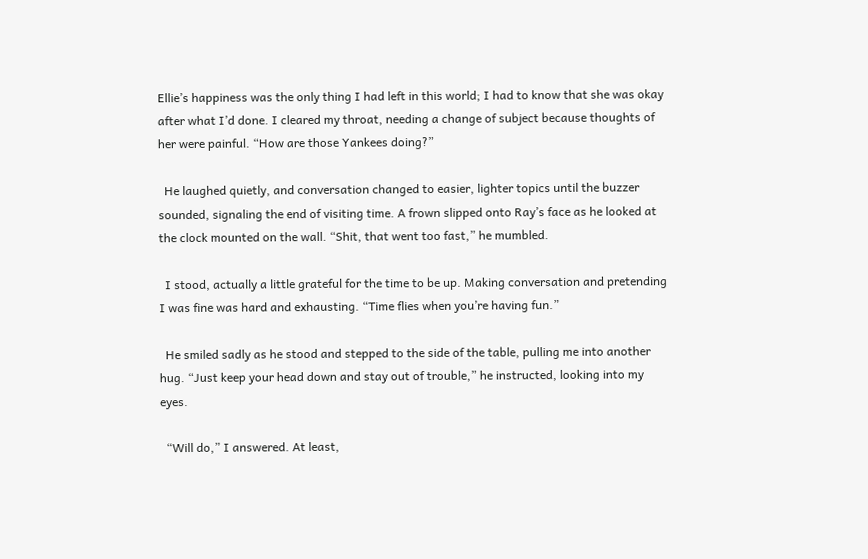Ellie’s happiness was the only thing I had left in this world; I had to know that she was okay after what I’d done. I cleared my throat, needing a change of subject because thoughts of her were painful. “How are those Yankees doing?”

  He laughed quietly, and conversation changed to easier, lighter topics until the buzzer sounded, signaling the end of visiting time. A frown slipped onto Ray’s face as he looked at the clock mounted on the wall. “Shit, that went too fast,” he mumbled.

  I stood, actually a little grateful for the time to be up. Making conversation and pretending I was fine was hard and exhausting. “Time flies when you’re having fun.”

  He smiled sadly as he stood and stepped to the side of the table, pulling me into another hug. “Just keep your head down and stay out of trouble,” he instructed, looking into my eyes.

  “Will do,” I answered. At least,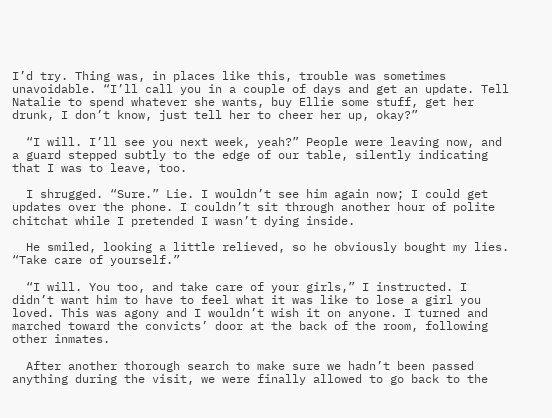I’d try. Thing was, in places like this, trouble was sometimes unavoidable. “I’ll call you in a couple of days and get an update. Tell Natalie to spend whatever she wants, buy Ellie some stuff, get her drunk, I don’t know, just tell her to cheer her up, okay?”

  “I will. I’ll see you next week, yeah?” People were leaving now, and a guard stepped subtly to the edge of our table, silently indicating that I was to leave, too.

  I shrugged. “Sure.” Lie. I wouldn’t see him again now; I could get updates over the phone. I couldn’t sit through another hour of polite chitchat while I pretended I wasn’t dying inside.

  He smiled, looking a little relieved, so he obviously bought my lies. “Take care of yourself.”

  “I will. You too, and take care of your girls,” I instructed. I didn’t want him to have to feel what it was like to lose a girl you loved. This was agony and I wouldn’t wish it on anyone. I turned and marched toward the convicts’ door at the back of the room, following other inmates.

  After another thorough search to make sure we hadn’t been passed anything during the visit, we were finally allowed to go back to the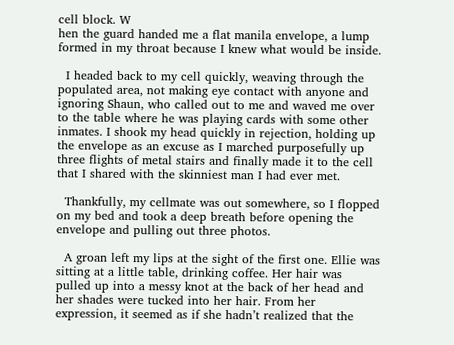cell block. W
hen the guard handed me a flat manila envelope, a lump formed in my throat because I knew what would be inside.

  I headed back to my cell quickly, weaving through the populated area, not making eye contact with anyone and ignoring Shaun, who called out to me and waved me over to the table where he was playing cards with some other inmates. I shook my head quickly in rejection, holding up the envelope as an excuse as I marched purposefully up three flights of metal stairs and finally made it to the cell that I shared with the skinniest man I had ever met.

  Thankfully, my cellmate was out somewhere, so I flopped on my bed and took a deep breath before opening the envelope and pulling out three photos.

  A groan left my lips at the sight of the first one. Ellie was sitting at a little table, drinking coffee. Her hair was pulled up into a messy knot at the back of her head and her shades were tucked into her hair. From her expression, it seemed as if she hadn’t realized that the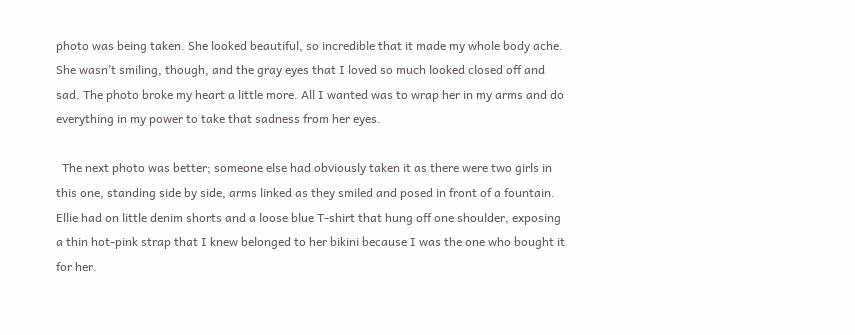photo was being taken. She looked beautiful, so incredible that it made my whole body ache. She wasn’t smiling, though, and the gray eyes that I loved so much looked closed off and sad. The photo broke my heart a little more. All I wanted was to wrap her in my arms and do everything in my power to take that sadness from her eyes.

  The next photo was better; someone else had obviously taken it as there were two girls in this one, standing side by side, arms linked as they smiled and posed in front of a fountain. Ellie had on little denim shorts and a loose blue T-shirt that hung off one shoulder, exposing a thin hot-pink strap that I knew belonged to her bikini because I was the one who bought it for her.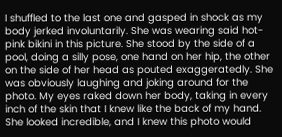I shuffled to the last one and gasped in shock as my body jerked involuntarily. She was wearing said hot-pink bikini in this picture. She stood by the side of a pool, doing a silly pose, one hand on her hip, the other on the side of her head as pouted exaggeratedly. She was obviously laughing and joking around for the photo. My eyes raked down her body, taking in every inch of the skin that I knew like the back of my hand. She looked incredible, and I knew this photo would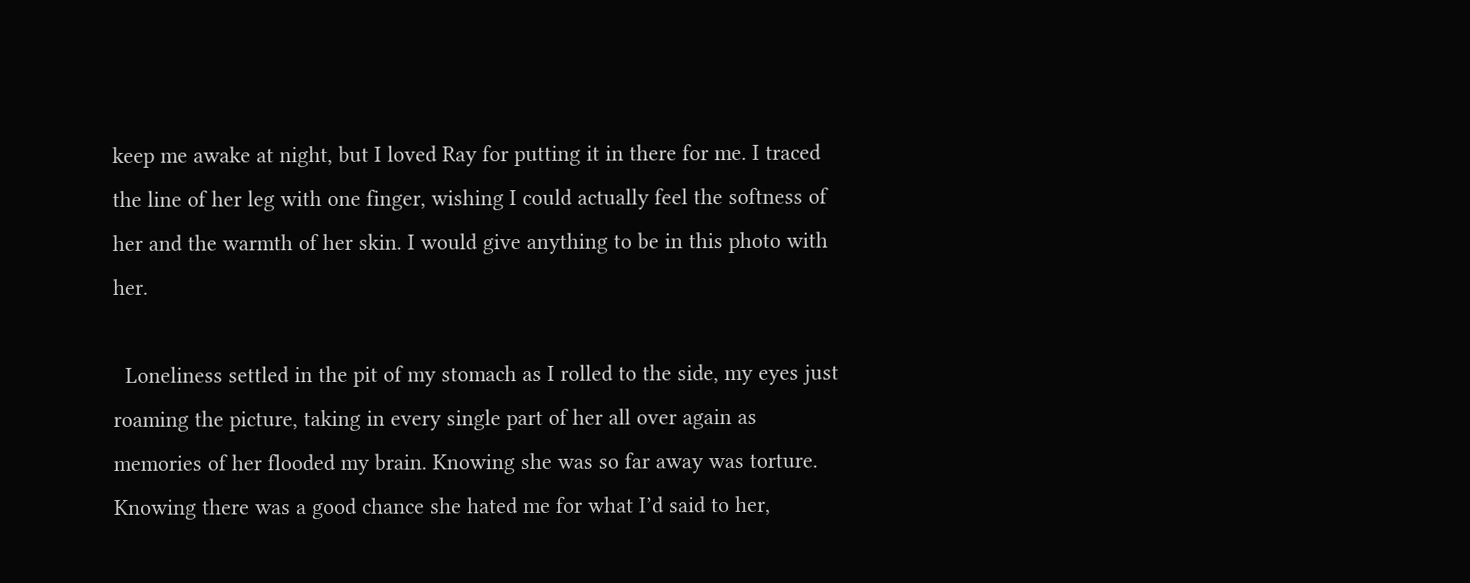keep me awake at night, but I loved Ray for putting it in there for me. I traced the line of her leg with one finger, wishing I could actually feel the softness of her and the warmth of her skin. I would give anything to be in this photo with her.

  Loneliness settled in the pit of my stomach as I rolled to the side, my eyes just roaming the picture, taking in every single part of her all over again as memories of her flooded my brain. Knowing she was so far away was torture. Knowing there was a good chance she hated me for what I’d said to her,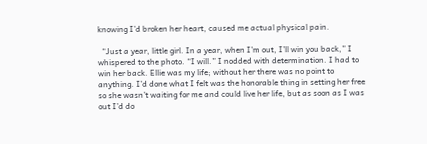knowing I’d broken her heart, caused me actual physical pain.

  “Just a year, little girl. In a year, when I’m out, I’ll win you back,” I whispered to the photo. “I will.” I nodded with determination. I had to win her back. Ellie was my life; without her there was no point to anything. I’d done what I felt was the honorable thing in setting her free so she wasn’t waiting for me and could live her life, but as soon as I was out I’d do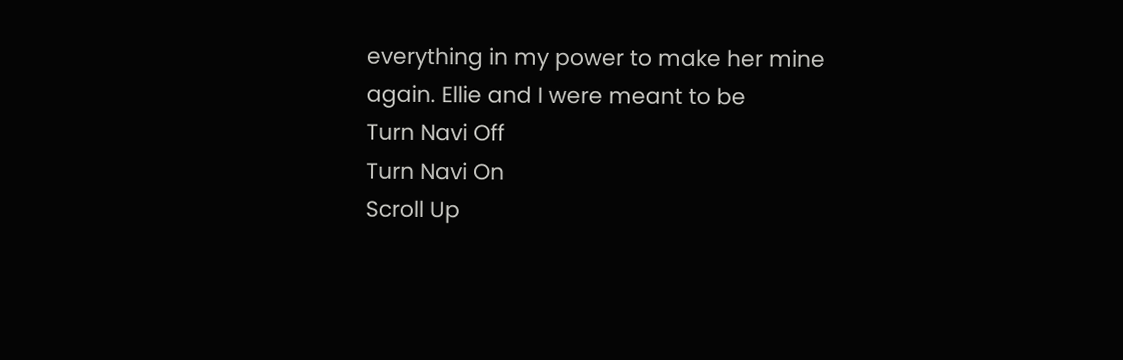everything in my power to make her mine again. Ellie and I were meant to be
Turn Navi Off
Turn Navi On
Scroll Up